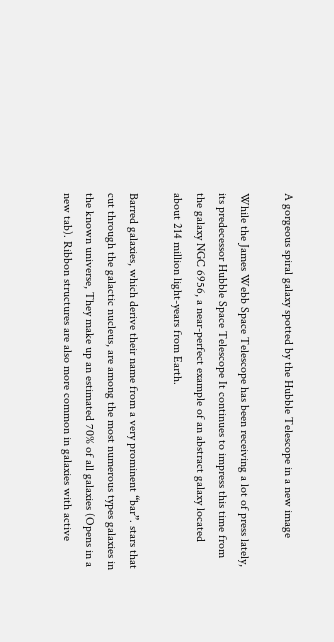A gorgeous spiral galaxy spotted by the Hubble Telescope in a new image

While the James Webb Space Telescope has been receiving a lot of press lately, its predecessor Hubble Space Telescope It continues to impress this time from the galaxy NGC 6956, a near-perfect example of an abstract galaxy located about 214 million light-years from Earth.

Barred galaxies, which derive their name from a very prominent “bar”. stars that cut through the galactic nucleus, are among the most numerous types galaxies in the known universe, They make up an estimated 70% of all galaxies (Opens in a new tab). Ribbon structures are also more common in galaxies with active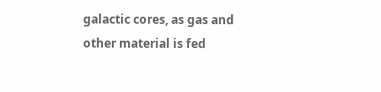galactic cores, as gas and other material is fed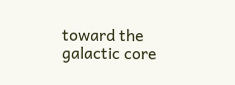toward the galactic core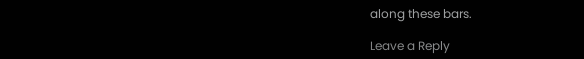along these bars.

Leave a Reply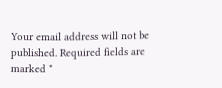Your email address will not be published. Required fields are marked *